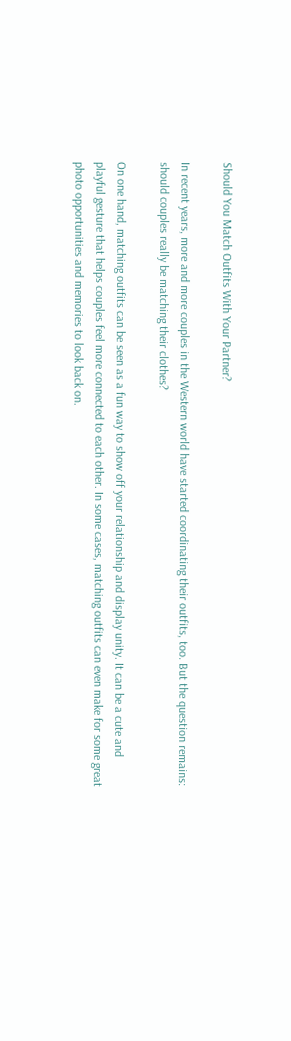Should You Match Outfits With Your Partner?

In recent years, more and more couples in the Western world have started coordinating their outfits, too. But the question remains: should couples really be matching their clothes?

On one hand, matching outfits can be seen as a fun way to show off your relationship and display unity. It can be a cute and playful gesture that helps couples feel more connected to each other. In some cases, matching outfits can even make for some great photo opportunities and memories to look back on.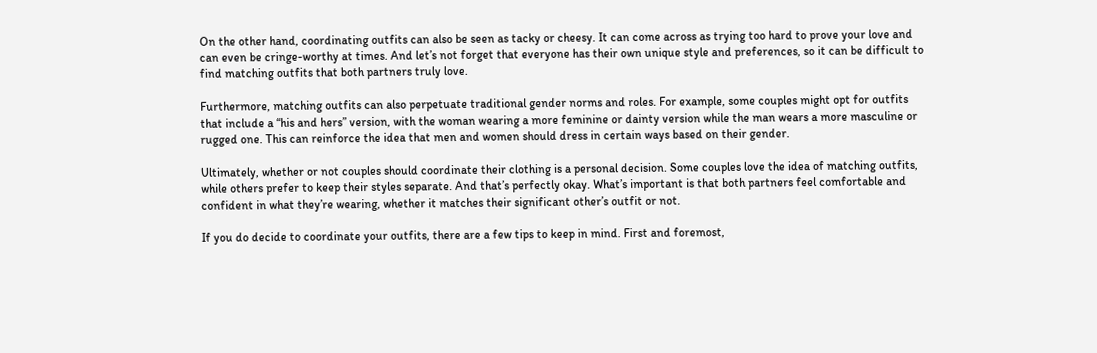On the other hand, coordinating outfits can also be seen as tacky or cheesy. It can come across as trying too hard to prove your love and can even be cringe-worthy at times. And let’s not forget that everyone has their own unique style and preferences, so it can be difficult to find matching outfits that both partners truly love.

Furthermore, matching outfits can also perpetuate traditional gender norms and roles. For example, some couples might opt for outfits that include a “his and hers” version, with the woman wearing a more feminine or dainty version while the man wears a more masculine or rugged one. This can reinforce the idea that men and women should dress in certain ways based on their gender.

Ultimately, whether or not couples should coordinate their clothing is a personal decision. Some couples love the idea of matching outfits, while others prefer to keep their styles separate. And that’s perfectly okay. What’s important is that both partners feel comfortable and confident in what they’re wearing, whether it matches their significant other’s outfit or not.

If you do decide to coordinate your outfits, there are a few tips to keep in mind. First and foremost,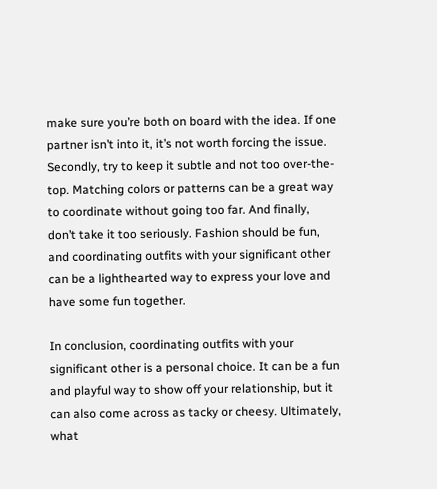make sure you’re both on board with the idea. If one partner isn’t into it, it’s not worth forcing the issue. Secondly, try to keep it subtle and not too over-the-top. Matching colors or patterns can be a great way to coordinate without going too far. And finally, don’t take it too seriously. Fashion should be fun, and coordinating outfits with your significant other can be a lighthearted way to express your love and have some fun together.

In conclusion, coordinating outfits with your significant other is a personal choice. It can be a fun and playful way to show off your relationship, but it can also come across as tacky or cheesy. Ultimately, what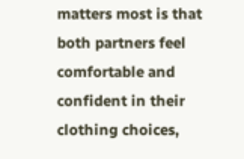matters most is that both partners feel comfortable and confident in their clothing choices,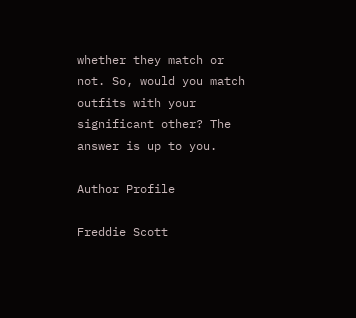whether they match or not. So, would you match outfits with your significant other? The answer is up to you.

Author Profile

Freddie Scott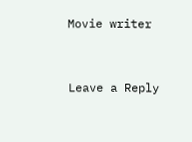Movie writer


Leave a Reply